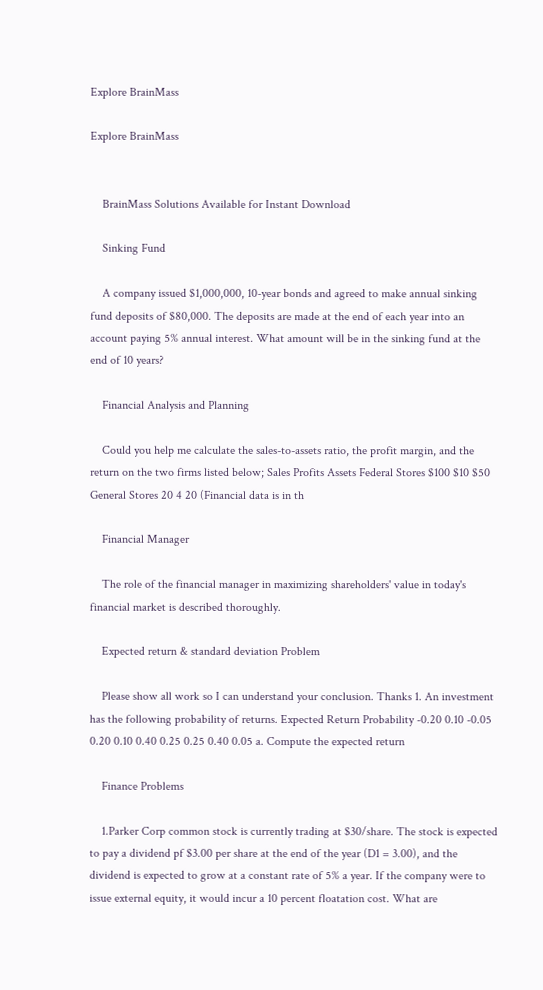Explore BrainMass

Explore BrainMass


    BrainMass Solutions Available for Instant Download

    Sinking Fund

    A company issued $1,000,000, 10-year bonds and agreed to make annual sinking fund deposits of $80,000. The deposits are made at the end of each year into an account paying 5% annual interest. What amount will be in the sinking fund at the end of 10 years?

    Financial Analysis and Planning

    Could you help me calculate the sales-to-assets ratio, the profit margin, and the return on the two firms listed below; Sales Profits Assets Federal Stores $100 $10 $50 General Stores 20 4 20 (Financial data is in th

    Financial Manager

    The role of the financial manager in maximizing shareholders' value in today's financial market is described thoroughly.

    Expected return & standard deviation Problem

    Please show all work so I can understand your conclusion. Thanks 1. An investment has the following probability of returns. Expected Return Probability -0.20 0.10 -0.05 0.20 0.10 0.40 0.25 0.25 0.40 0.05 a. Compute the expected return

    Finance Problems

    1.Parker Corp common stock is currently trading at $30/share. The stock is expected to pay a dividend pf $3.00 per share at the end of the year (D1 = 3.00), and the dividend is expected to grow at a constant rate of 5% a year. If the company were to issue external equity, it would incur a 10 percent floatation cost. What are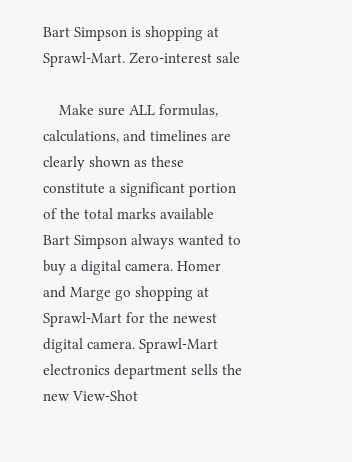Bart Simpson is shopping at Sprawl-Mart. Zero-interest sale

    Make sure ALL formulas, calculations, and timelines are clearly shown as these constitute a significant portion of the total marks available Bart Simpson always wanted to buy a digital camera. Homer and Marge go shopping at Sprawl-Mart for the newest digital camera. Sprawl-Mart electronics department sells the new View-Shot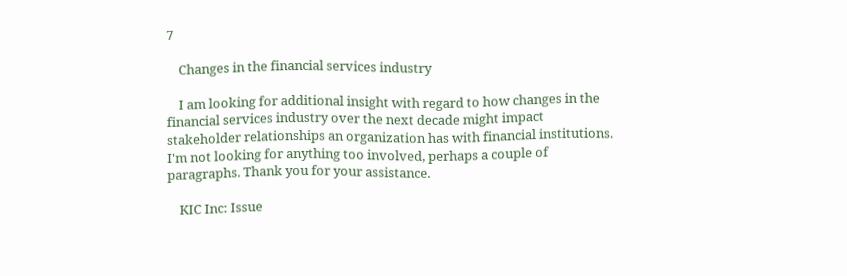7

    Changes in the financial services industry

    I am looking for additional insight with regard to how changes in the financial services industry over the next decade might impact stakeholder relationships an organization has with financial institutions. I'm not looking for anything too involved, perhaps a couple of paragraphs. Thank you for your assistance.

    KIC Inc: Issue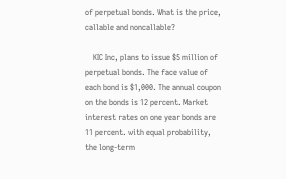of perpetual bonds. What is the price, callable and noncallable?

    KIC Inc, plans to issue $5 million of perpetual bonds. The face value of each bond is $1,000. The annual coupon on the bonds is 12 percent. Market interest rates on one year bonds are 11 percent. with equal probability, the long-term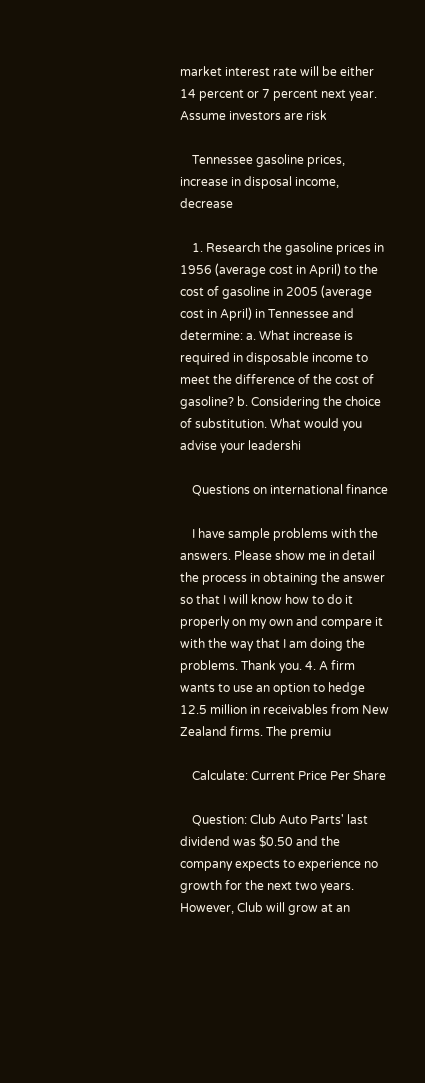market interest rate will be either 14 percent or 7 percent next year. Assume investors are risk

    Tennessee gasoline prices, increase in disposal income, decrease

    1. Research the gasoline prices in 1956 (average cost in April) to the cost of gasoline in 2005 (average cost in April) in Tennessee and determine: a. What increase is required in disposable income to meet the difference of the cost of gasoline? b. Considering the choice of substitution. What would you advise your leadershi

    Questions on international finance

    I have sample problems with the answers. Please show me in detail the process in obtaining the answer so that I will know how to do it properly on my own and compare it with the way that I am doing the problems. Thank you. 4. A firm wants to use an option to hedge 12.5 million in receivables from New Zealand firms. The premiu

    Calculate: Current Price Per Share

    Question: Club Auto Parts' last dividend was $0.50 and the company expects to experience no growth for the next two years. However, Club will grow at an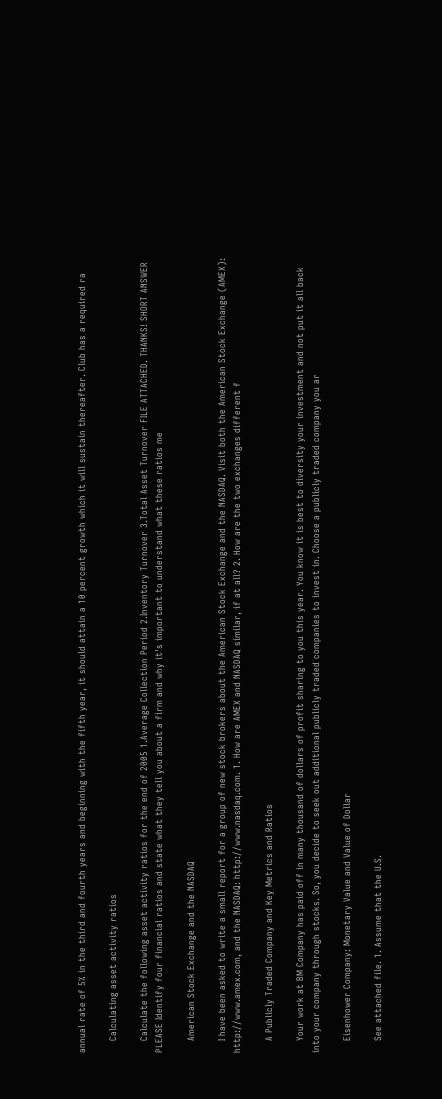annual rate of 5% in the third and fourth years and beginning with the fifth year, it should attain a 10 percent growth which it will sustain thereafter. Club has a required ra

    Calculating asset activity ratios

    Calculate the following asset activity ratios for the end of 2005 1.Average Collection Period 2.Inventory Turnover 3.Total Asset Turnover FILE ATTACHED. THANKS! SHORT ANSWER PLEASE Identify four financial ratios and state what they tell you about a firm and why it's important to understand what these ratios me

    American Stock Exchange and the NASDAQ

    I have been asked to write a small report for a group of new stock brokers about the American Stock Exchange and the NASDAQ. Visit both the American Stock Exchange (AMEX): http://www.amex.com, and the NASDAQ: http://www.nasdaq.com. 1. How are AMEX and NASDAQ similar, if at all? 2. How are the two exchanges different f

    A Publicly Traded Company and Key Metrics and Ratios

    Your work at BM Company has paid off in many thousand of dollars of profit sharing to you this year. You know it is best to diversity your investment and not put it all back into your company through stocks. So, you decide to seek out additional publicly traded companies to invest in. Choose a publicly traded company you ar

    Eisenhower Company: Monetary Value and Value of Dollar

    See attached file. 1. Assume that the U.S.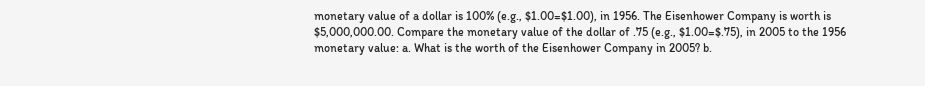monetary value of a dollar is 100% (e.g., $1.00=$1.00), in 1956. The Eisenhower Company is worth is $5,000,000.00. Compare the monetary value of the dollar of .75 (e.g., $1.00=$.75), in 2005 to the 1956 monetary value: a. What is the worth of the Eisenhower Company in 2005? b.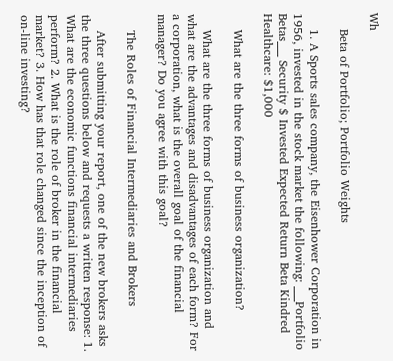Wh

    Beta of Portfolio; Portfolio Weights

    1. A Sports sales company, the Eisenhower Corporation in 1956, invested in the stock market the following: ___Portfolio Betas___ Security $ Invested Expected Return Beta Kindred Healthcare: $1,000

    What are the three forms of business organization?

    What are the three forms of business organization and what are the advantages and disadvantages of each form? For a corporation, what is the overall goal of the financial manager? Do you agree with this goal?

    The Roles of Financial Intermediaries and Brokers

    After submitting your report, one of the new brokers asks the three questions below and requests a written response: 1. What are the economic functions financial intermediaries perform? 2. What is the role of broker in the financial market? 3. How has that role changed since the inception of on-line investing?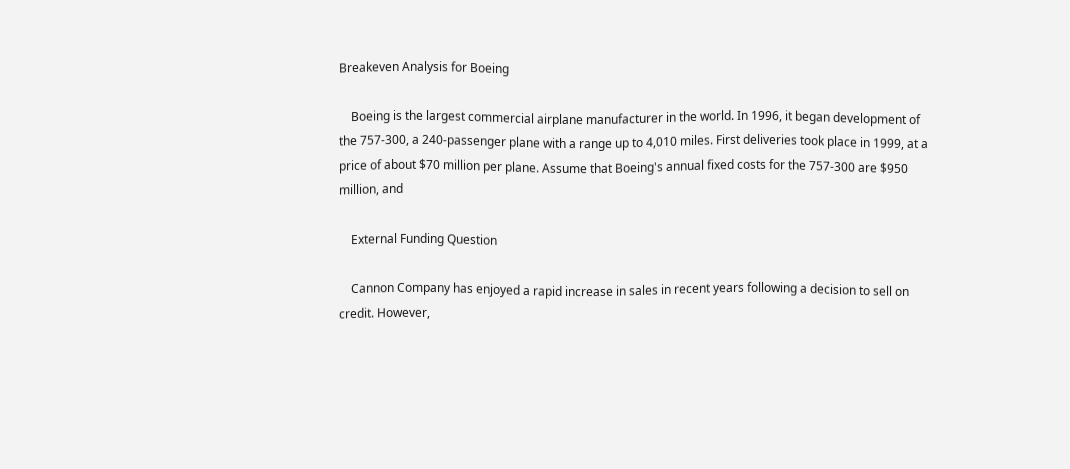Breakeven Analysis for Boeing

    Boeing is the largest commercial airplane manufacturer in the world. In 1996, it began development of the 757-300, a 240-passenger plane with a range up to 4,010 miles. First deliveries took place in 1999, at a price of about $70 million per plane. Assume that Boeing's annual fixed costs for the 757-300 are $950 million, and

    External Funding Question

    Cannon Company has enjoyed a rapid increase in sales in recent years following a decision to sell on credit. However,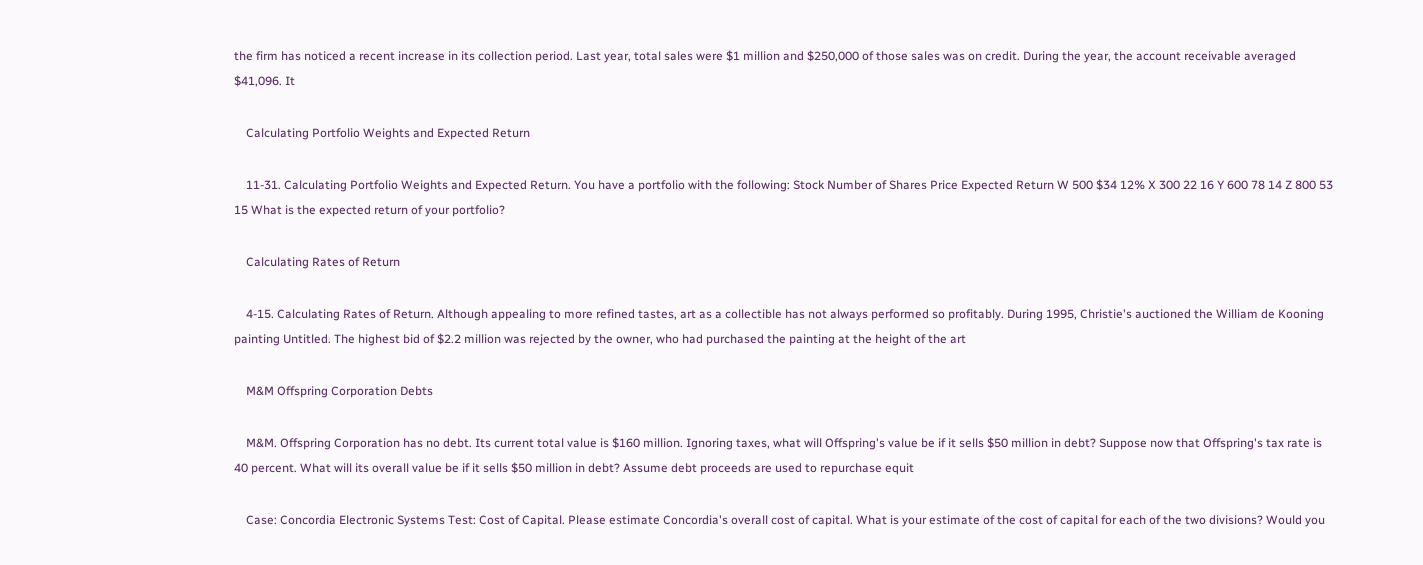the firm has noticed a recent increase in its collection period. Last year, total sales were $1 million and $250,000 of those sales was on credit. During the year, the account receivable averaged $41,096. It

    Calculating Portfolio Weights and Expected Return

    11-31. Calculating Portfolio Weights and Expected Return. You have a portfolio with the following: Stock Number of Shares Price Expected Return W 500 $34 12% X 300 22 16 Y 600 78 14 Z 800 53 15 What is the expected return of your portfolio?

    Calculating Rates of Return

    4-15. Calculating Rates of Return. Although appealing to more refined tastes, art as a collectible has not always performed so profitably. During 1995, Christie's auctioned the William de Kooning painting Untitled. The highest bid of $2.2 million was rejected by the owner, who had purchased the painting at the height of the art

    M&M Offspring Corporation Debts

    M&M. Offspring Corporation has no debt. Its current total value is $160 million. Ignoring taxes, what will Offspring's value be if it sells $50 million in debt? Suppose now that Offspring's tax rate is 40 percent. What will its overall value be if it sells $50 million in debt? Assume debt proceeds are used to repurchase equit

    Case: Concordia Electronic Systems Test: Cost of Capital. Please estimate Concordia's overall cost of capital. What is your estimate of the cost of capital for each of the two divisions? Would you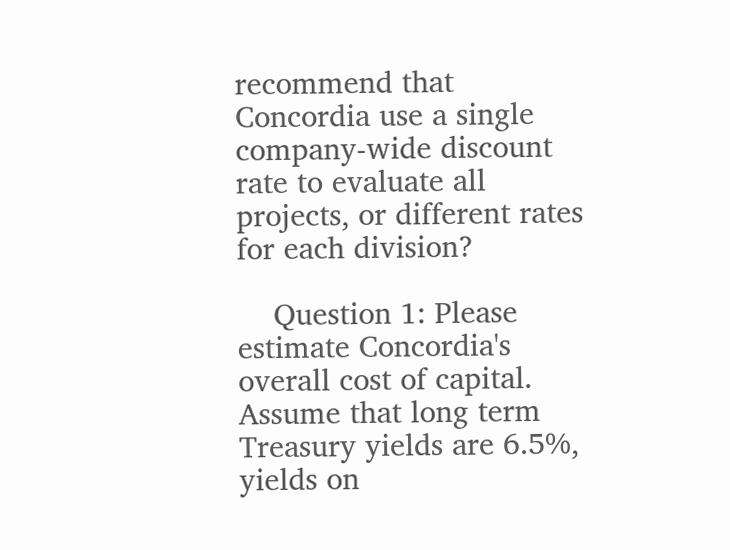recommend that Concordia use a single company-wide discount rate to evaluate all projects, or different rates for each division?

    Question 1: Please estimate Concordia's overall cost of capital. Assume that long term Treasury yields are 6.5%, yields on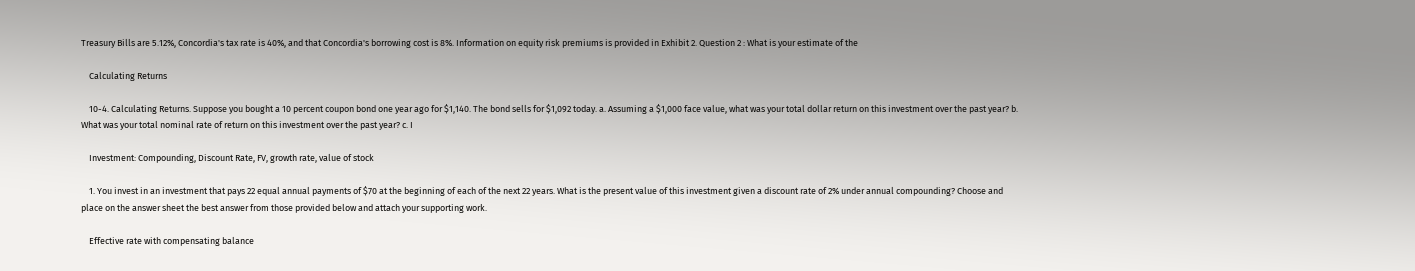Treasury Bills are 5.12%, Concordia's tax rate is 40%, and that Concordia's borrowing cost is 8%. Information on equity risk premiums is provided in Exhibit 2. Question 2 : What is your estimate of the

    Calculating Returns

    10-4. Calculating Returns. Suppose you bought a 10 percent coupon bond one year ago for $1,140. The bond sells for $1,092 today. a. Assuming a $1,000 face value, what was your total dollar return on this investment over the past year? b. What was your total nominal rate of return on this investment over the past year? c. I

    Investment: Compounding, Discount Rate, FV, growth rate, value of stock

    1. You invest in an investment that pays 22 equal annual payments of $70 at the beginning of each of the next 22 years. What is the present value of this investment given a discount rate of 2% under annual compounding? Choose and place on the answer sheet the best answer from those provided below and attach your supporting work.

    Effective rate with compensating balance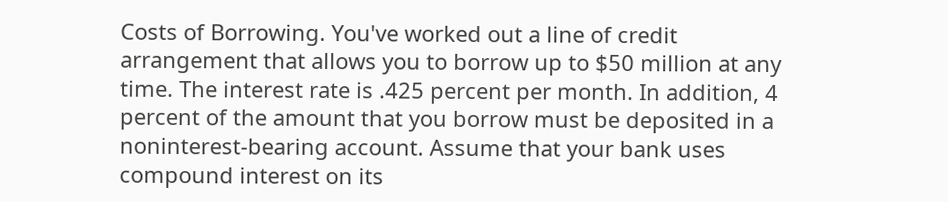Costs of Borrowing. You've worked out a line of credit arrangement that allows you to borrow up to $50 million at any time. The interest rate is .425 percent per month. In addition, 4 percent of the amount that you borrow must be deposited in a noninterest-bearing account. Assume that your bank uses compound interest on its